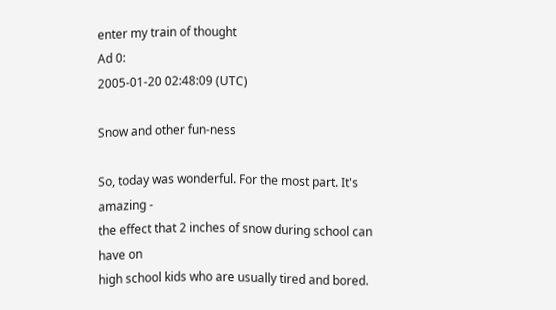enter my train of thought
Ad 0:
2005-01-20 02:48:09 (UTC)

Snow and other fun-ness

So, today was wonderful. For the most part. It's amazing -
the effect that 2 inches of snow during school can have on
high school kids who are usually tired and bored.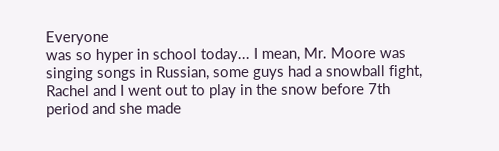Everyone
was so hyper in school today... I mean, Mr. Moore was
singing songs in Russian, some guys had a snowball fight,
Rachel and I went out to play in the snow before 7th
period and she made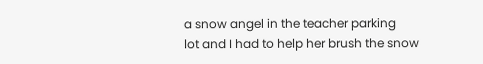a snow angel in the teacher parking
lot and I had to help her brush the snow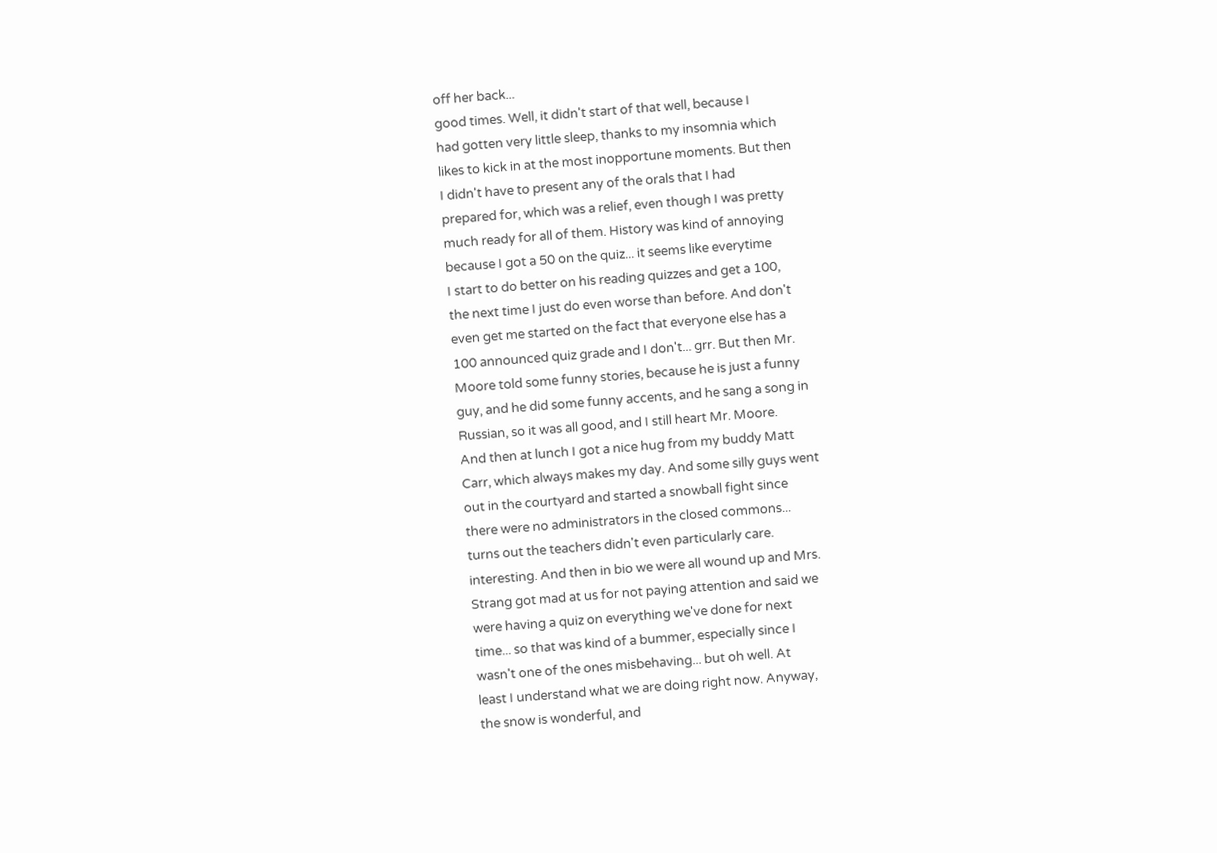off her back...
good times. Well, it didn't start of that well, because I
had gotten very little sleep, thanks to my insomnia which
likes to kick in at the most inopportune moments. But then
I didn't have to present any of the orals that I had
prepared for, which was a relief, even though I was pretty
much ready for all of them. History was kind of annoying
because I got a 50 on the quiz... it seems like everytime
I start to do better on his reading quizzes and get a 100,
the next time I just do even worse than before. And don't
even get me started on the fact that everyone else has a
100 announced quiz grade and I don't... grr. But then Mr.
Moore told some funny stories, because he is just a funny
guy, and he did some funny accents, and he sang a song in
Russian, so it was all good, and I still heart Mr. Moore.
And then at lunch I got a nice hug from my buddy Matt
Carr, which always makes my day. And some silly guys went
out in the courtyard and started a snowball fight since
there were no administrators in the closed commons...
turns out the teachers didn't even particularly care.
interesting. And then in bio we were all wound up and Mrs.
Strang got mad at us for not paying attention and said we
were having a quiz on everything we've done for next
time... so that was kind of a bummer, especially since I
wasn't one of the ones misbehaving... but oh well. At
least I understand what we are doing right now. Anyway,
the snow is wonderful, and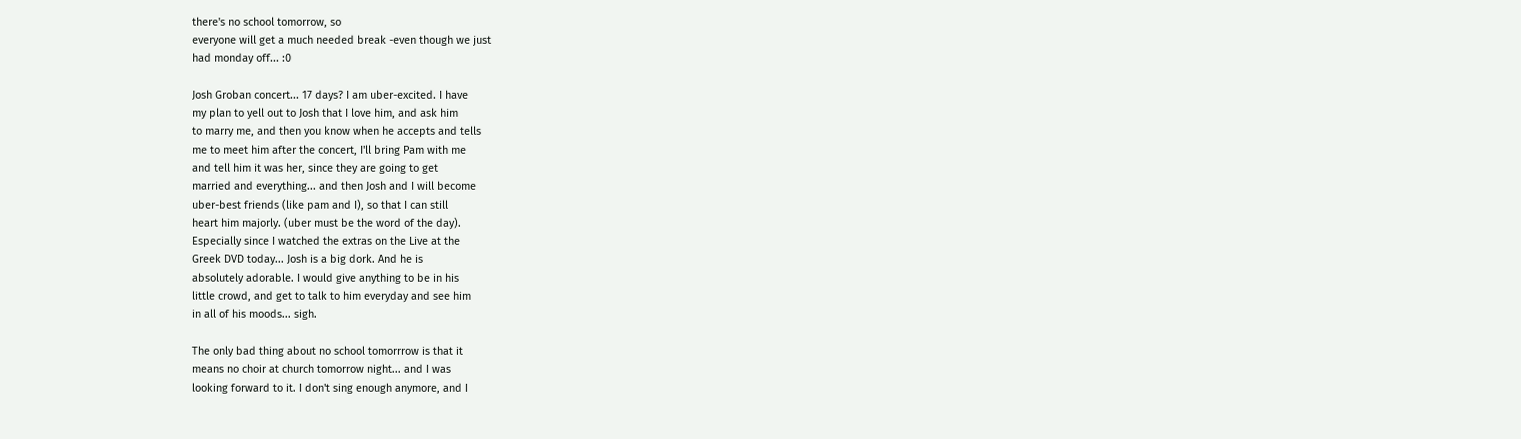there's no school tomorrow, so
everyone will get a much needed break -even though we just
had monday off... :0

Josh Groban concert... 17 days? I am uber-excited. I have
my plan to yell out to Josh that I love him, and ask him
to marry me, and then you know when he accepts and tells
me to meet him after the concert, I'll bring Pam with me
and tell him it was her, since they are going to get
married and everything... and then Josh and I will become
uber-best friends (like pam and I), so that I can still
heart him majorly. (uber must be the word of the day).
Especially since I watched the extras on the Live at the
Greek DVD today... Josh is a big dork. And he is
absolutely adorable. I would give anything to be in his
little crowd, and get to talk to him everyday and see him
in all of his moods... sigh.

The only bad thing about no school tomorrrow is that it
means no choir at church tomorrow night... and I was
looking forward to it. I don't sing enough anymore, and I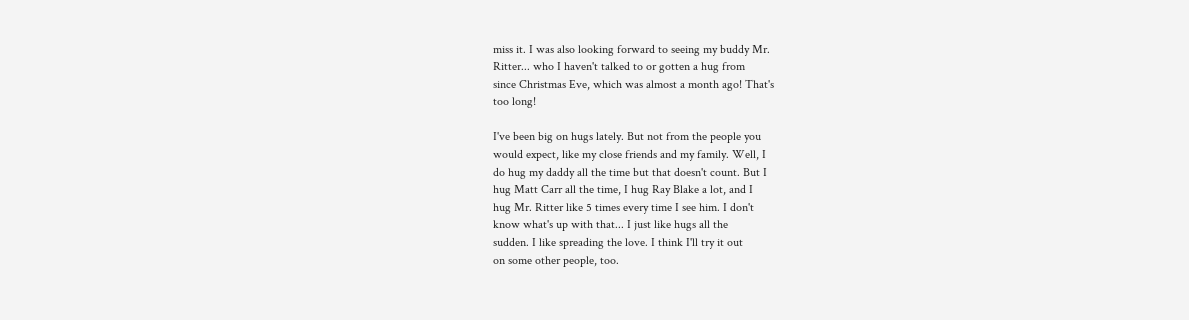miss it. I was also looking forward to seeing my buddy Mr.
Ritter... who I haven't talked to or gotten a hug from
since Christmas Eve, which was almost a month ago! That's
too long!

I've been big on hugs lately. But not from the people you
would expect, like my close friends and my family. Well, I
do hug my daddy all the time but that doesn't count. But I
hug Matt Carr all the time, I hug Ray Blake a lot, and I
hug Mr. Ritter like 5 times every time I see him. I don't
know what's up with that... I just like hugs all the
sudden. I like spreading the love. I think I'll try it out
on some other people, too.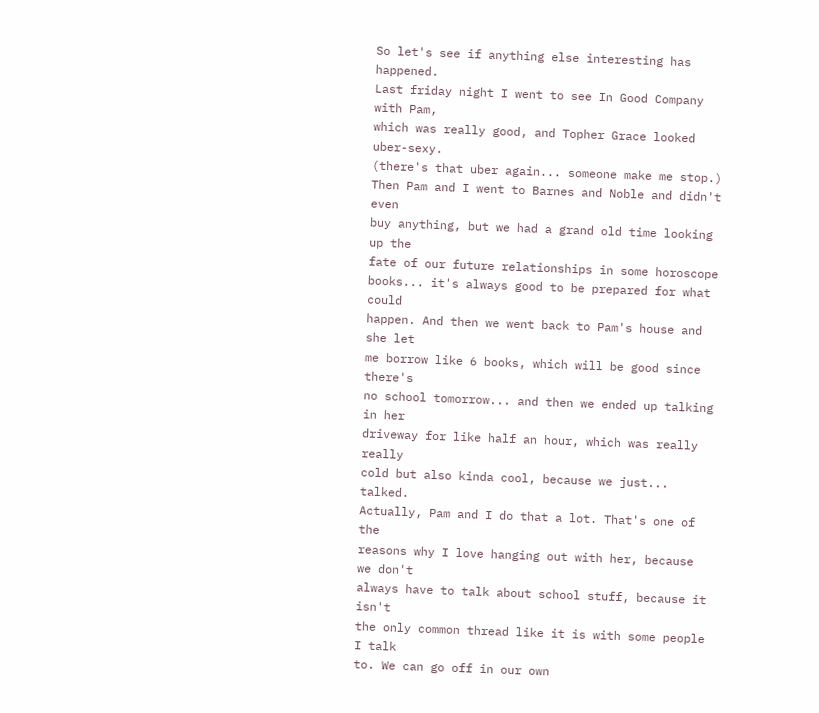So let's see if anything else interesting has happened.
Last friday night I went to see In Good Company with Pam,
which was really good, and Topher Grace looked uber-sexy.
(there's that uber again... someone make me stop.)
Then Pam and I went to Barnes and Noble and didn't even
buy anything, but we had a grand old time looking up the
fate of our future relationships in some horoscope
books... it's always good to be prepared for what could
happen. And then we went back to Pam's house and she let
me borrow like 6 books, which will be good since there's
no school tomorrow... and then we ended up talking in her
driveway for like half an hour, which was really really
cold but also kinda cool, because we just... talked.
Actually, Pam and I do that a lot. That's one of the
reasons why I love hanging out with her, because we don't
always have to talk about school stuff, because it isn't
the only common thread like it is with some people I talk
to. We can go off in our own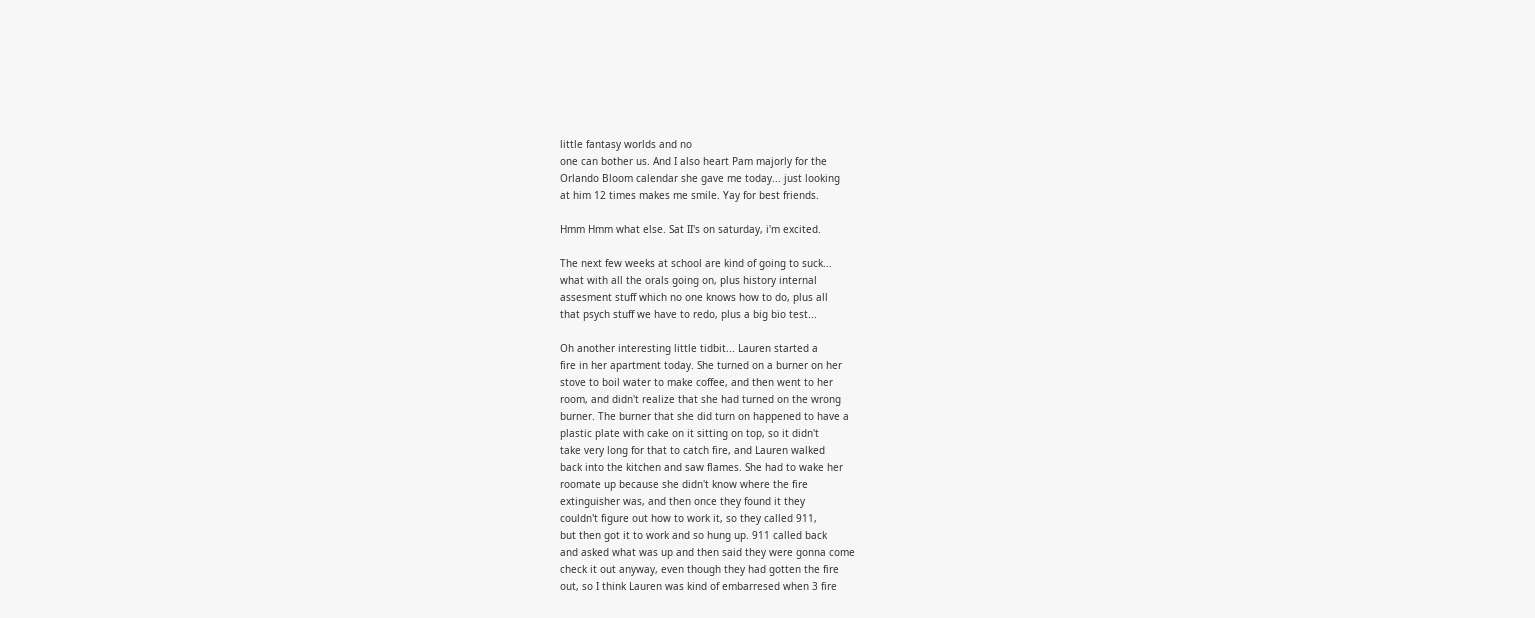little fantasy worlds and no
one can bother us. And I also heart Pam majorly for the
Orlando Bloom calendar she gave me today... just looking
at him 12 times makes me smile. Yay for best friends.

Hmm Hmm what else. Sat II's on saturday, i'm excited.

The next few weeks at school are kind of going to suck...
what with all the orals going on, plus history internal
assesment stuff which no one knows how to do, plus all
that psych stuff we have to redo, plus a big bio test...

Oh another interesting little tidbit... Lauren started a
fire in her apartment today. She turned on a burner on her
stove to boil water to make coffee, and then went to her
room, and didn't realize that she had turned on the wrong
burner. The burner that she did turn on happened to have a
plastic plate with cake on it sitting on top, so it didn't
take very long for that to catch fire, and Lauren walked
back into the kitchen and saw flames. She had to wake her
roomate up because she didn't know where the fire
extinguisher was, and then once they found it they
couldn't figure out how to work it, so they called 911,
but then got it to work and so hung up. 911 called back
and asked what was up and then said they were gonna come
check it out anyway, even though they had gotten the fire
out, so I think Lauren was kind of embarresed when 3 fire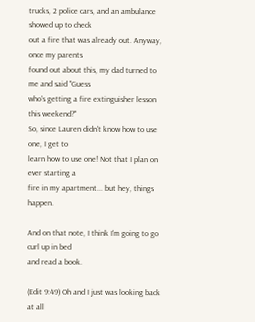trucks, 2 police cars, and an ambulance showed up to check
out a fire that was already out. Anyway, once my parents
found out about this, my dad turned to me and said "Guess
who's getting a fire extinguisher lesson this weekend?"
So, since Lauren didn't know how to use one, I get to
learn how to use one! Not that I plan on ever starting a
fire in my apartment... but hey, things happen.

And on that note, I think I'm going to go curl up in bed
and read a book.

(Edit 9:49) Oh and I just was looking back at all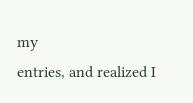my
entries, and realized I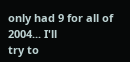only had 9 for all of 2004... I'll
try to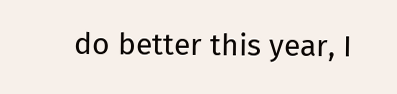do better this year, I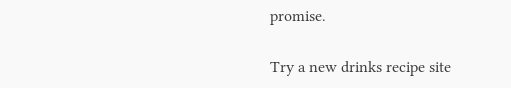promise.

Try a new drinks recipe site